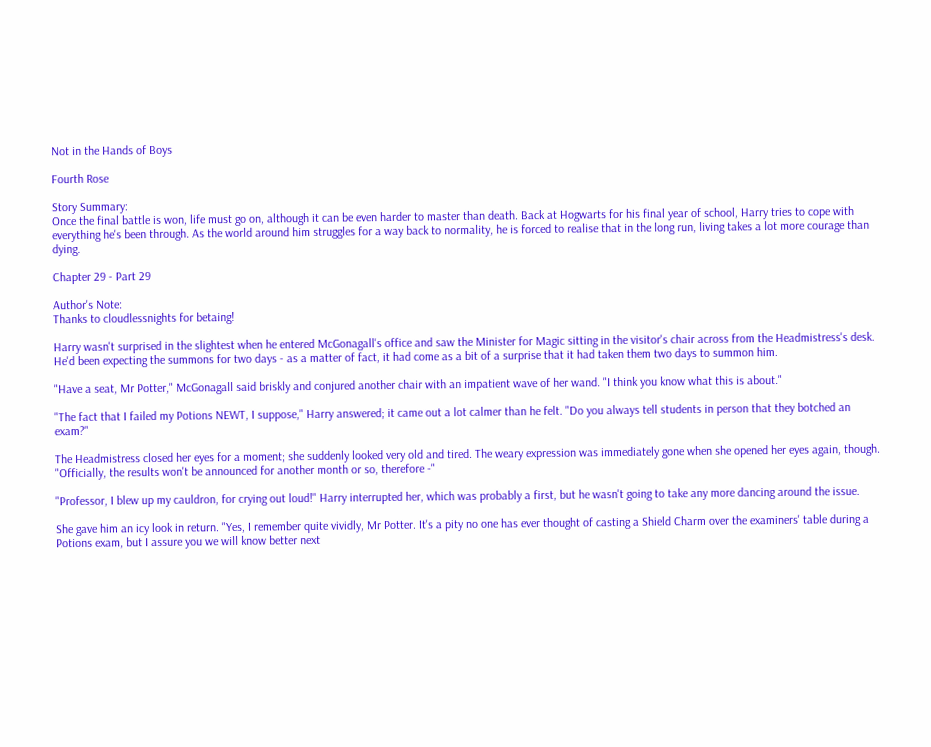Not in the Hands of Boys

Fourth Rose

Story Summary:
Once the final battle is won, life must go on, although it can be even harder to master than death. Back at Hogwarts for his final year of school, Harry tries to cope with everything he's been through. As the world around him struggles for a way back to normality, he is forced to realise that in the long run, living takes a lot more courage than dying.

Chapter 29 - Part 29

Author's Note:
Thanks to cloudlessnights for betaing!

Harry wasn't surprised in the slightest when he entered McGonagall's office and saw the Minister for Magic sitting in the visitor's chair across from the Headmistress's desk. He'd been expecting the summons for two days - as a matter of fact, it had come as a bit of a surprise that it had taken them two days to summon him.

"Have a seat, Mr Potter," McGonagall said briskly and conjured another chair with an impatient wave of her wand. "I think you know what this is about."

"The fact that I failed my Potions NEWT, I suppose," Harry answered; it came out a lot calmer than he felt. "Do you always tell students in person that they botched an exam?"

The Headmistress closed her eyes for a moment; she suddenly looked very old and tired. The weary expression was immediately gone when she opened her eyes again, though. "Officially, the results won't be announced for another month or so, therefore -"

"Professor, I blew up my cauldron, for crying out loud!" Harry interrupted her, which was probably a first, but he wasn't going to take any more dancing around the issue.

She gave him an icy look in return. "Yes, I remember quite vividly, Mr Potter. It's a pity no one has ever thought of casting a Shield Charm over the examiners' table during a Potions exam, but I assure you we will know better next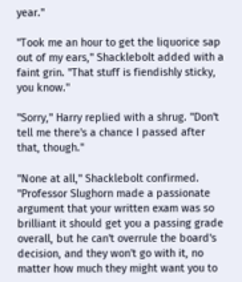year."

"Took me an hour to get the liquorice sap out of my ears," Shacklebolt added with a faint grin. "That stuff is fiendishly sticky, you know."

"Sorry," Harry replied with a shrug. "Don't tell me there's a chance I passed after that, though."

"None at all," Shacklebolt confirmed. "Professor Slughorn made a passionate argument that your written exam was so brilliant it should get you a passing grade overall, but he can't overrule the board's decision, and they won't go with it, no matter how much they might want you to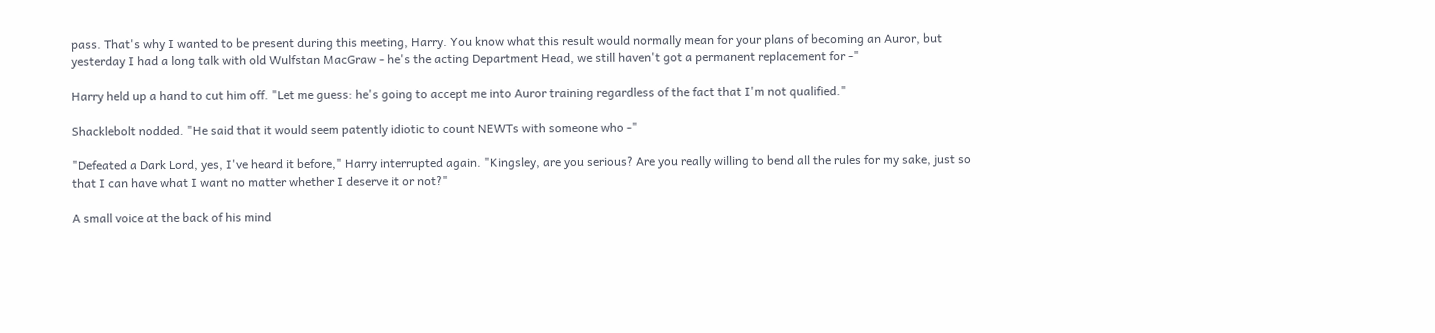pass. That's why I wanted to be present during this meeting, Harry. You know what this result would normally mean for your plans of becoming an Auror, but yesterday I had a long talk with old Wulfstan MacGraw - he's the acting Department Head, we still haven't got a permanent replacement for -"

Harry held up a hand to cut him off. "Let me guess: he's going to accept me into Auror training regardless of the fact that I'm not qualified."

Shacklebolt nodded. "He said that it would seem patently idiotic to count NEWTs with someone who -"

"Defeated a Dark Lord, yes, I've heard it before," Harry interrupted again. "Kingsley, are you serious? Are you really willing to bend all the rules for my sake, just so that I can have what I want no matter whether I deserve it or not?"

A small voice at the back of his mind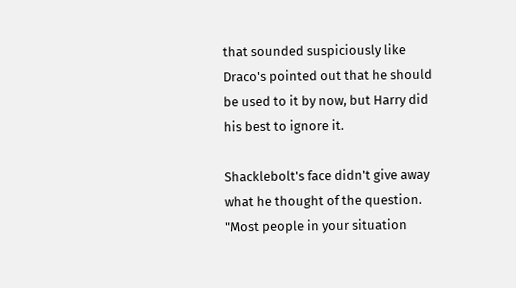that sounded suspiciously like Draco's pointed out that he should be used to it by now, but Harry did his best to ignore it.

Shacklebolt's face didn't give away what he thought of the question. "Most people in your situation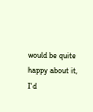would be quite happy about it, I'd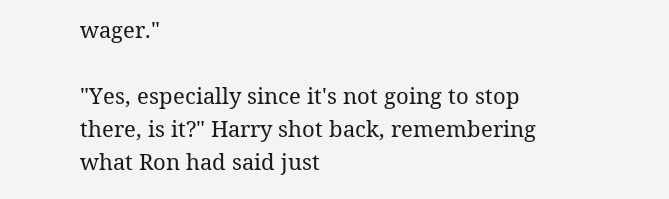wager."

"Yes, especially since it's not going to stop there, is it?" Harry shot back, remembering what Ron had said just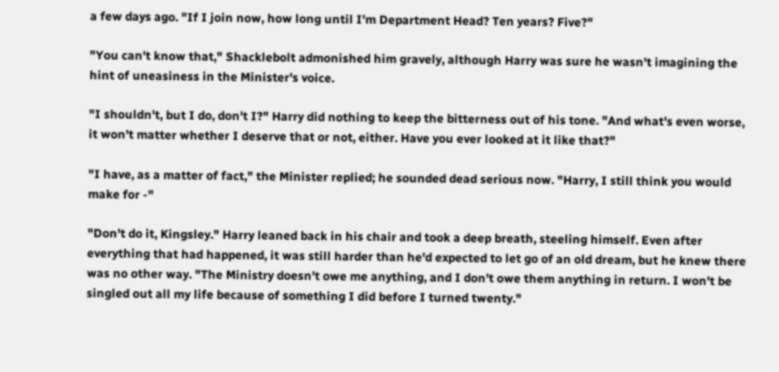a few days ago. "If I join now, how long until I'm Department Head? Ten years? Five?"

"You can't know that," Shacklebolt admonished him gravely, although Harry was sure he wasn't imagining the hint of uneasiness in the Minister's voice.

"I shouldn't, but I do, don't I?" Harry did nothing to keep the bitterness out of his tone. "And what's even worse, it won't matter whether I deserve that or not, either. Have you ever looked at it like that?"

"I have, as a matter of fact," the Minister replied; he sounded dead serious now. "Harry, I still think you would make for -"

"Don't do it, Kingsley." Harry leaned back in his chair and took a deep breath, steeling himself. Even after everything that had happened, it was still harder than he'd expected to let go of an old dream, but he knew there was no other way. "The Ministry doesn't owe me anything, and I don't owe them anything in return. I won't be singled out all my life because of something I did before I turned twenty."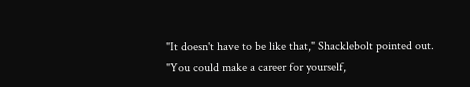"It doesn't have to be like that," Shacklebolt pointed out. "You could make a career for yourself,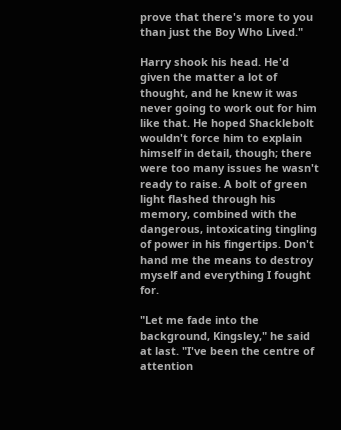prove that there's more to you than just the Boy Who Lived."

Harry shook his head. He'd given the matter a lot of thought, and he knew it was never going to work out for him like that. He hoped Shacklebolt wouldn't force him to explain himself in detail, though; there were too many issues he wasn't ready to raise. A bolt of green light flashed through his memory, combined with the dangerous, intoxicating tingling of power in his fingertips. Don't hand me the means to destroy myself and everything I fought for.

"Let me fade into the background, Kingsley," he said at last. "I've been the centre of attention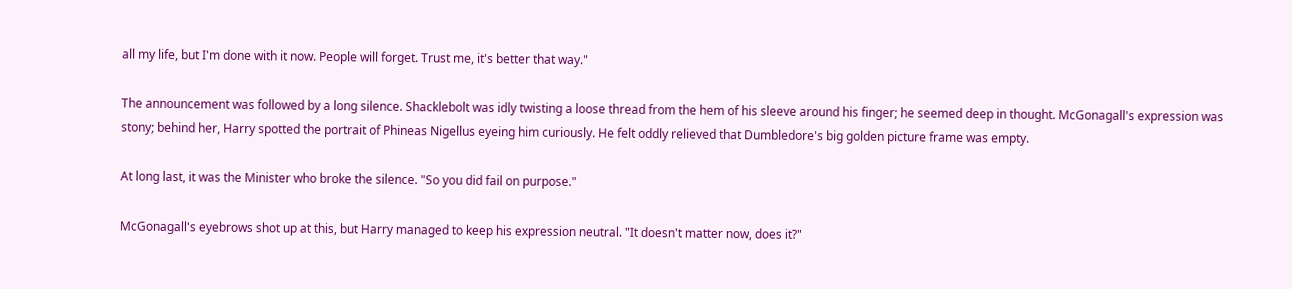all my life, but I'm done with it now. People will forget. Trust me, it's better that way."

The announcement was followed by a long silence. Shacklebolt was idly twisting a loose thread from the hem of his sleeve around his finger; he seemed deep in thought. McGonagall's expression was stony; behind her, Harry spotted the portrait of Phineas Nigellus eyeing him curiously. He felt oddly relieved that Dumbledore's big golden picture frame was empty.

At long last, it was the Minister who broke the silence. "So you did fail on purpose."

McGonagall's eyebrows shot up at this, but Harry managed to keep his expression neutral. "It doesn't matter now, does it?"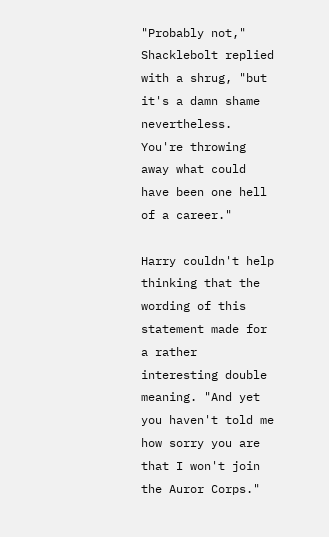"Probably not," Shacklebolt replied with a shrug, "but it's a damn shame nevertheless. You're throwing away what could have been one hell of a career."

Harry couldn't help thinking that the wording of this statement made for a rather interesting double meaning. "And yet you haven't told me how sorry you are that I won't join the Auror Corps."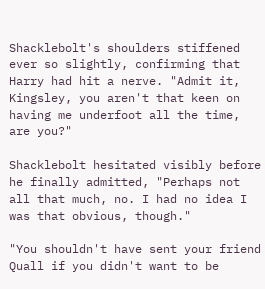Shacklebolt's shoulders stiffened ever so slightly, confirming that Harry had hit a nerve. "Admit it, Kingsley, you aren't that keen on having me underfoot all the time, are you?"

Shacklebolt hesitated visibly before he finally admitted, "Perhaps not all that much, no. I had no idea I was that obvious, though."

"You shouldn't have sent your friend Quall if you didn't want to be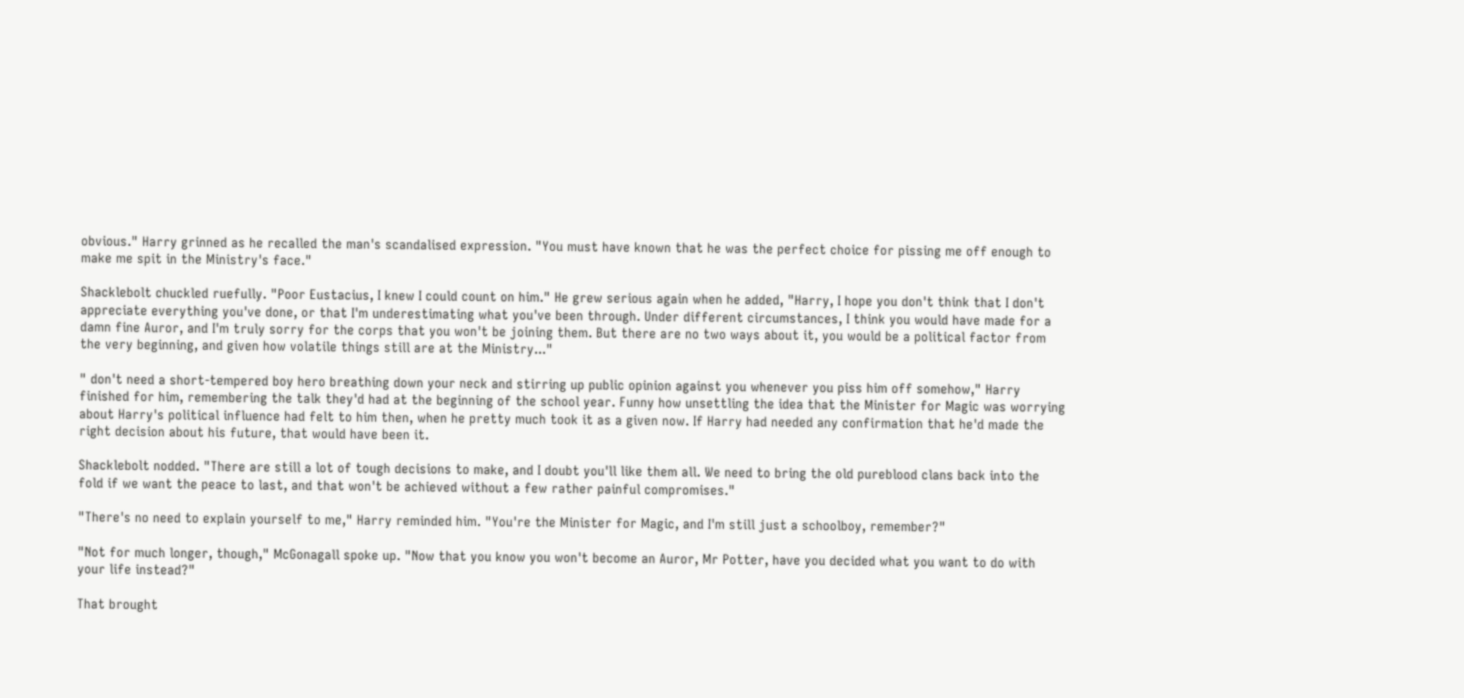obvious." Harry grinned as he recalled the man's scandalised expression. "You must have known that he was the perfect choice for pissing me off enough to make me spit in the Ministry's face."

Shacklebolt chuckled ruefully. "Poor Eustacius, I knew I could count on him." He grew serious again when he added, "Harry, I hope you don't think that I don't appreciate everything you've done, or that I'm underestimating what you've been through. Under different circumstances, I think you would have made for a damn fine Auror, and I'm truly sorry for the corps that you won't be joining them. But there are no two ways about it, you would be a political factor from the very beginning, and given how volatile things still are at the Ministry..."

" don't need a short-tempered boy hero breathing down your neck and stirring up public opinion against you whenever you piss him off somehow," Harry finished for him, remembering the talk they'd had at the beginning of the school year. Funny how unsettling the idea that the Minister for Magic was worrying about Harry's political influence had felt to him then, when he pretty much took it as a given now. If Harry had needed any confirmation that he'd made the right decision about his future, that would have been it.

Shacklebolt nodded. "There are still a lot of tough decisions to make, and I doubt you'll like them all. We need to bring the old pureblood clans back into the fold if we want the peace to last, and that won't be achieved without a few rather painful compromises."

"There's no need to explain yourself to me," Harry reminded him. "You're the Minister for Magic, and I'm still just a schoolboy, remember?"

"Not for much longer, though," McGonagall spoke up. "Now that you know you won't become an Auror, Mr Potter, have you decided what you want to do with your life instead?"

That brought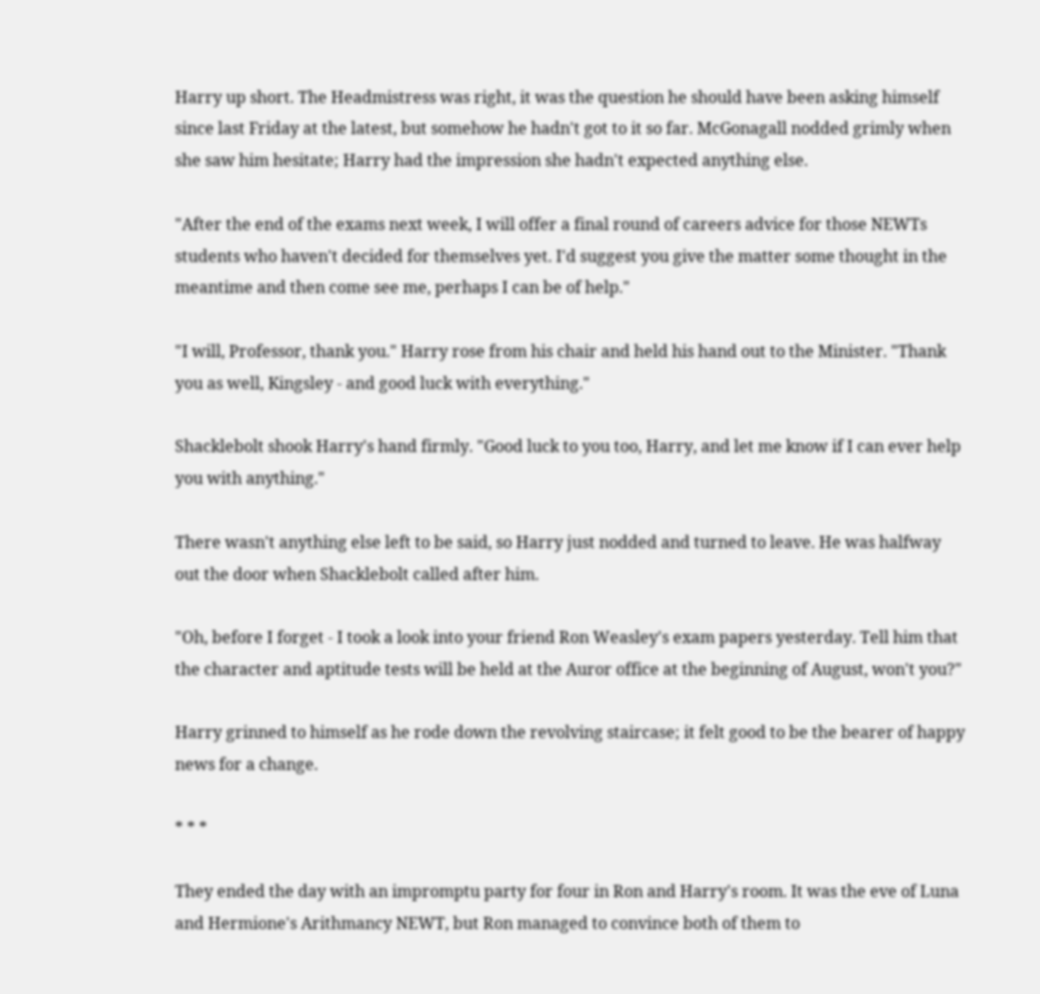Harry up short. The Headmistress was right, it was the question he should have been asking himself since last Friday at the latest, but somehow he hadn't got to it so far. McGonagall nodded grimly when she saw him hesitate; Harry had the impression she hadn't expected anything else.

"After the end of the exams next week, I will offer a final round of careers advice for those NEWTs students who haven't decided for themselves yet. I'd suggest you give the matter some thought in the meantime and then come see me, perhaps I can be of help."

"I will, Professor, thank you." Harry rose from his chair and held his hand out to the Minister. "Thank you as well, Kingsley - and good luck with everything."

Shacklebolt shook Harry's hand firmly. "Good luck to you too, Harry, and let me know if I can ever help you with anything."

There wasn't anything else left to be said, so Harry just nodded and turned to leave. He was halfway out the door when Shacklebolt called after him.

"Oh, before I forget - I took a look into your friend Ron Weasley's exam papers yesterday. Tell him that the character and aptitude tests will be held at the Auror office at the beginning of August, won't you?"

Harry grinned to himself as he rode down the revolving staircase; it felt good to be the bearer of happy news for a change.

* * *

They ended the day with an impromptu party for four in Ron and Harry's room. It was the eve of Luna and Hermione's Arithmancy NEWT, but Ron managed to convince both of them to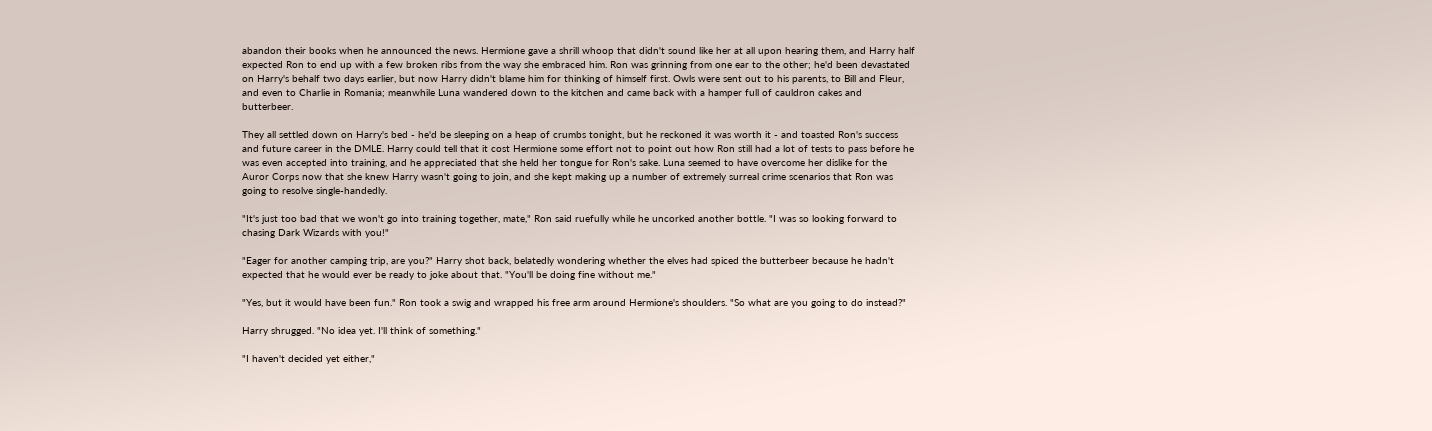abandon their books when he announced the news. Hermione gave a shrill whoop that didn't sound like her at all upon hearing them, and Harry half expected Ron to end up with a few broken ribs from the way she embraced him. Ron was grinning from one ear to the other; he'd been devastated on Harry's behalf two days earlier, but now Harry didn't blame him for thinking of himself first. Owls were sent out to his parents, to Bill and Fleur, and even to Charlie in Romania; meanwhile Luna wandered down to the kitchen and came back with a hamper full of cauldron cakes and butterbeer.

They all settled down on Harry's bed - he'd be sleeping on a heap of crumbs tonight, but he reckoned it was worth it - and toasted Ron's success and future career in the DMLE. Harry could tell that it cost Hermione some effort not to point out how Ron still had a lot of tests to pass before he was even accepted into training, and he appreciated that she held her tongue for Ron's sake. Luna seemed to have overcome her dislike for the Auror Corps now that she knew Harry wasn't going to join, and she kept making up a number of extremely surreal crime scenarios that Ron was going to resolve single-handedly.

"It's just too bad that we won't go into training together, mate," Ron said ruefully while he uncorked another bottle. "I was so looking forward to chasing Dark Wizards with you!"

"Eager for another camping trip, are you?" Harry shot back, belatedly wondering whether the elves had spiced the butterbeer because he hadn't expected that he would ever be ready to joke about that. "You'll be doing fine without me."

"Yes, but it would have been fun." Ron took a swig and wrapped his free arm around Hermione's shoulders. "So what are you going to do instead?"

Harry shrugged. "No idea yet. I'll think of something."

"I haven't decided yet either,"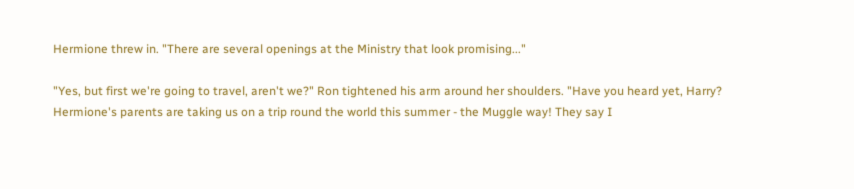Hermione threw in. "There are several openings at the Ministry that look promising..."

"Yes, but first we're going to travel, aren't we?" Ron tightened his arm around her shoulders. "Have you heard yet, Harry? Hermione's parents are taking us on a trip round the world this summer - the Muggle way! They say I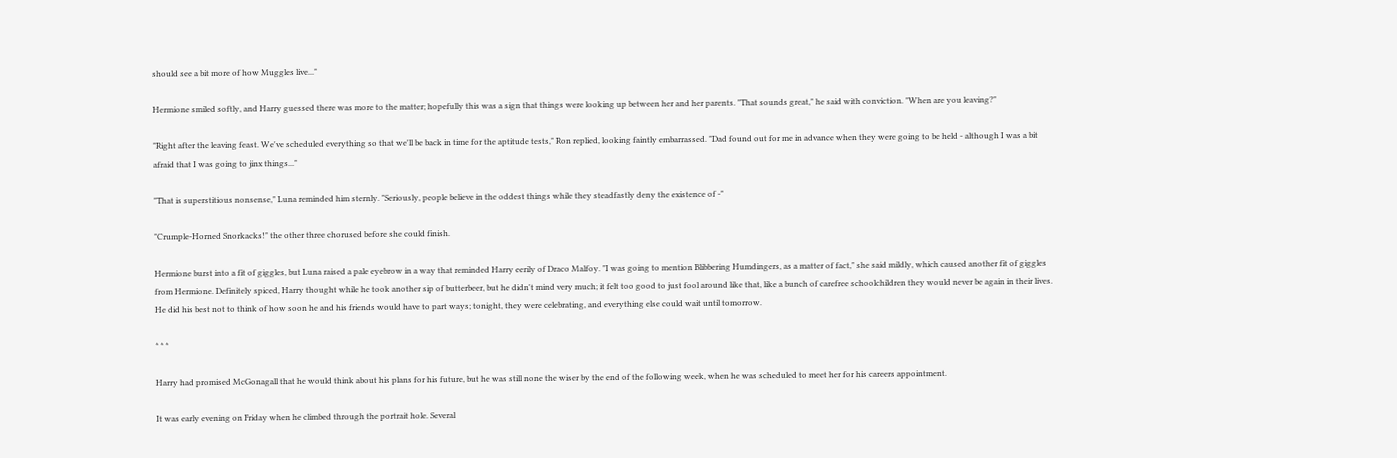should see a bit more of how Muggles live..."

Hermione smiled softly, and Harry guessed there was more to the matter; hopefully this was a sign that things were looking up between her and her parents. "That sounds great," he said with conviction. "When are you leaving?"

"Right after the leaving feast. We've scheduled everything so that we'll be back in time for the aptitude tests," Ron replied, looking faintly embarrassed. "Dad found out for me in advance when they were going to be held - although I was a bit afraid that I was going to jinx things..."

"That is superstitious nonsense," Luna reminded him sternly. "Seriously, people believe in the oddest things while they steadfastly deny the existence of -"

"Crumple-Horned Snorkacks!" the other three chorused before she could finish.

Hermione burst into a fit of giggles, but Luna raised a pale eyebrow in a way that reminded Harry eerily of Draco Malfoy. "I was going to mention Blibbering Humdingers, as a matter of fact," she said mildly, which caused another fit of giggles from Hermione. Definitely spiced, Harry thought while he took another sip of butterbeer, but he didn't mind very much; it felt too good to just fool around like that, like a bunch of carefree schoolchildren they would never be again in their lives. He did his best not to think of how soon he and his friends would have to part ways; tonight, they were celebrating, and everything else could wait until tomorrow.

* * *

Harry had promised McGonagall that he would think about his plans for his future, but he was still none the wiser by the end of the following week, when he was scheduled to meet her for his careers appointment.

It was early evening on Friday when he climbed through the portrait hole. Several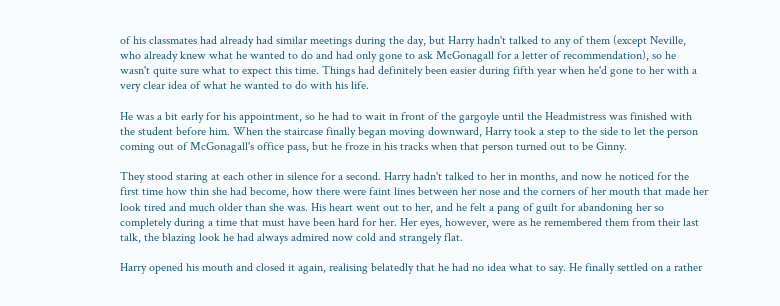of his classmates had already had similar meetings during the day, but Harry hadn't talked to any of them (except Neville, who already knew what he wanted to do and had only gone to ask McGonagall for a letter of recommendation), so he wasn't quite sure what to expect this time. Things had definitely been easier during fifth year when he'd gone to her with a very clear idea of what he wanted to do with his life.

He was a bit early for his appointment, so he had to wait in front of the gargoyle until the Headmistress was finished with the student before him. When the staircase finally began moving downward, Harry took a step to the side to let the person coming out of McGonagall's office pass, but he froze in his tracks when that person turned out to be Ginny.

They stood staring at each other in silence for a second. Harry hadn't talked to her in months, and now he noticed for the first time how thin she had become, how there were faint lines between her nose and the corners of her mouth that made her look tired and much older than she was. His heart went out to her, and he felt a pang of guilt for abandoning her so completely during a time that must have been hard for her. Her eyes, however, were as he remembered them from their last talk, the blazing look he had always admired now cold and strangely flat.

Harry opened his mouth and closed it again, realising belatedly that he had no idea what to say. He finally settled on a rather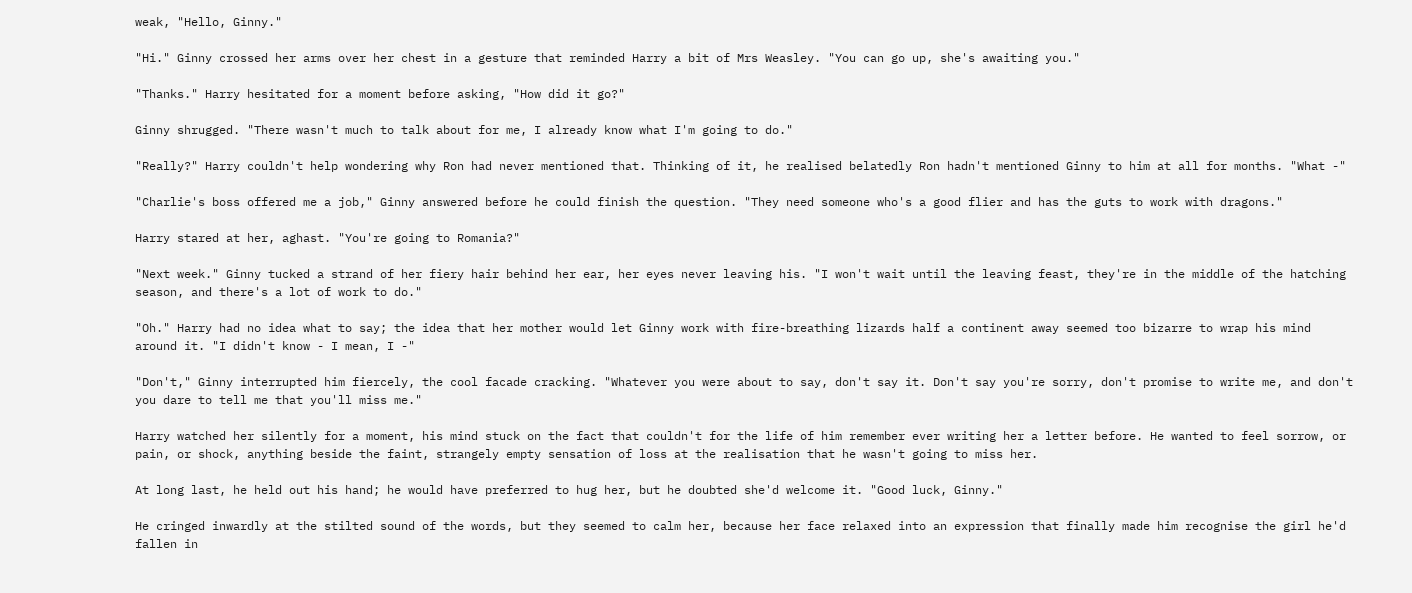weak, "Hello, Ginny."

"Hi." Ginny crossed her arms over her chest in a gesture that reminded Harry a bit of Mrs Weasley. "You can go up, she's awaiting you."

"Thanks." Harry hesitated for a moment before asking, "How did it go?"

Ginny shrugged. "There wasn't much to talk about for me, I already know what I'm going to do."

"Really?" Harry couldn't help wondering why Ron had never mentioned that. Thinking of it, he realised belatedly Ron hadn't mentioned Ginny to him at all for months. "What -"

"Charlie's boss offered me a job," Ginny answered before he could finish the question. "They need someone who's a good flier and has the guts to work with dragons."

Harry stared at her, aghast. "You're going to Romania?"

"Next week." Ginny tucked a strand of her fiery hair behind her ear, her eyes never leaving his. "I won't wait until the leaving feast, they're in the middle of the hatching season, and there's a lot of work to do."

"Oh." Harry had no idea what to say; the idea that her mother would let Ginny work with fire-breathing lizards half a continent away seemed too bizarre to wrap his mind around it. "I didn't know - I mean, I -"

"Don't," Ginny interrupted him fiercely, the cool facade cracking. "Whatever you were about to say, don't say it. Don't say you're sorry, don't promise to write me, and don't you dare to tell me that you'll miss me."

Harry watched her silently for a moment, his mind stuck on the fact that couldn't for the life of him remember ever writing her a letter before. He wanted to feel sorrow, or pain, or shock, anything beside the faint, strangely empty sensation of loss at the realisation that he wasn't going to miss her.

At long last, he held out his hand; he would have preferred to hug her, but he doubted she'd welcome it. "Good luck, Ginny."

He cringed inwardly at the stilted sound of the words, but they seemed to calm her, because her face relaxed into an expression that finally made him recognise the girl he'd fallen in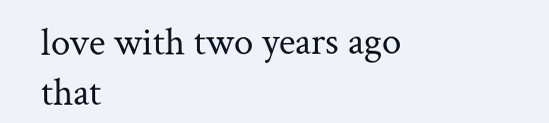love with two years ago that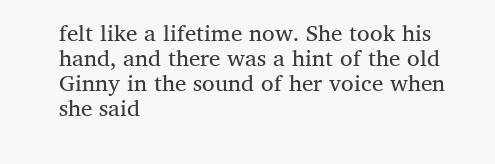felt like a lifetime now. She took his hand, and there was a hint of the old Ginny in the sound of her voice when she said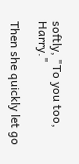softly, "To you too, Harry."

Then she quickly let go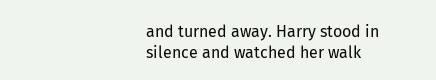and turned away. Harry stood in silence and watched her walk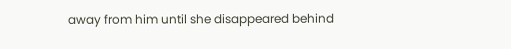away from him until she disappeared behind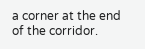a corner at the end of the corridor.